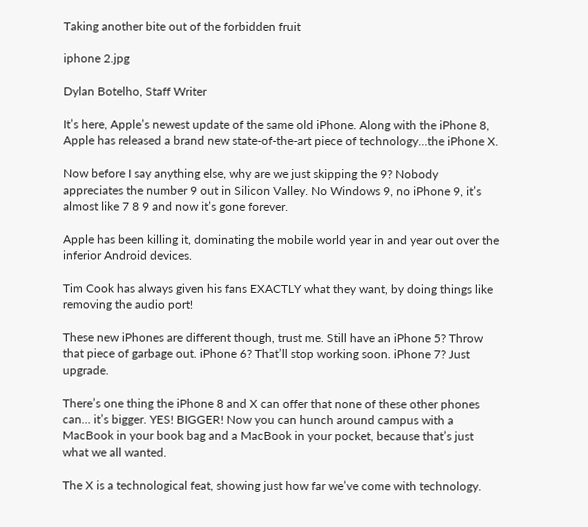Taking another bite out of the forbidden fruit

iphone 2.jpg

Dylan Botelho, Staff Writer

It’s here, Apple’s newest update of the same old iPhone. Along with the iPhone 8, Apple has released a brand new state-of-the-art piece of technology…the iPhone X.

Now before I say anything else, why are we just skipping the 9? Nobody appreciates the number 9 out in Silicon Valley. No Windows 9, no iPhone 9, it’s almost like 7 8 9 and now it’s gone forever.

Apple has been killing it, dominating the mobile world year in and year out over the inferior Android devices.

Tim Cook has always given his fans EXACTLY what they want, by doing things like removing the audio port!

These new iPhones are different though, trust me. Still have an iPhone 5? Throw that piece of garbage out. iPhone 6? That’ll stop working soon. iPhone 7? Just upgrade.

There’s one thing the iPhone 8 and X can offer that none of these other phones can… it’s bigger. YES! BIGGER! Now you can hunch around campus with a MacBook in your book bag and a MacBook in your pocket, because that’s just what we all wanted.

The X is a technological feat, showing just how far we’ve come with technology.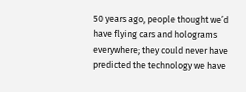50 years ago, people thought we’d have flying cars and holograms everywhere; they could never have predicted the technology we have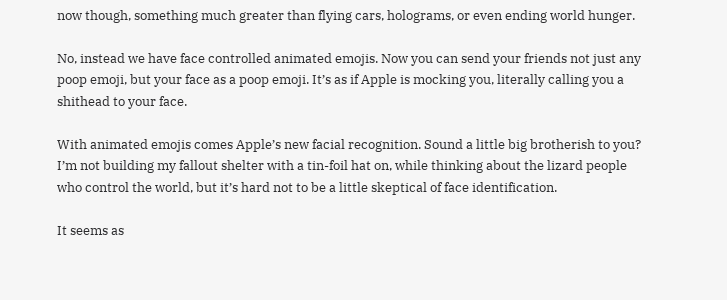now though, something much greater than flying cars, holograms, or even ending world hunger.

No, instead we have face controlled animated emojis. Now you can send your friends not just any poop emoji, but your face as a poop emoji. It’s as if Apple is mocking you, literally calling you a shithead to your face.

With animated emojis comes Apple’s new facial recognition. Sound a little big brotherish to you? I’m not building my fallout shelter with a tin-foil hat on, while thinking about the lizard people who control the world, but it’s hard not to be a little skeptical of face identification.

It seems as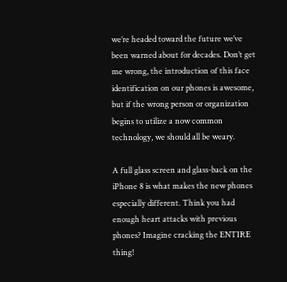we’re headed toward the future we’ve been warned about for decades. Don’t get me wrong, the introduction of this face identification on our phones is awesome, but if the wrong person or organization begins to utilize a now common technology, we should all be weary.

A full glass screen and glass-back on the iPhone 8 is what makes the new phones especially different. Think you had enough heart attacks with previous phones? Imagine cracking the ENTIRE thing!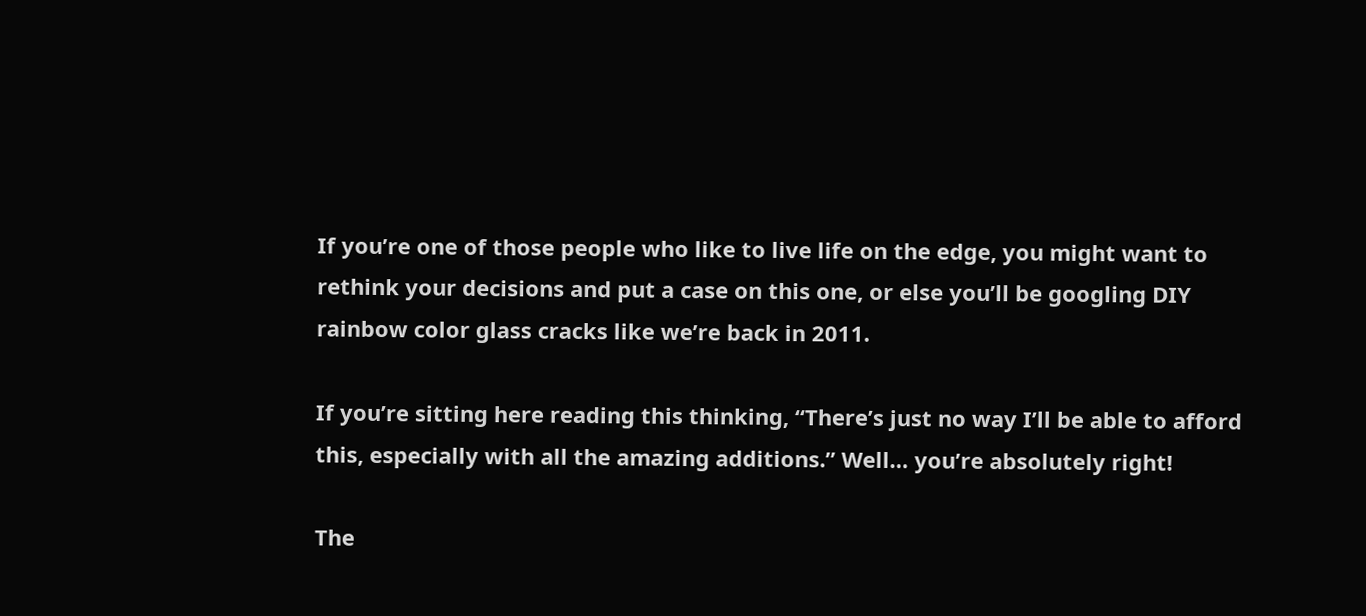If you’re one of those people who like to live life on the edge, you might want to rethink your decisions and put a case on this one, or else you’ll be googling DIY rainbow color glass cracks like we’re back in 2011.

If you’re sitting here reading this thinking, “There’s just no way I’ll be able to afford this, especially with all the amazing additions.” Well… you’re absolutely right!

The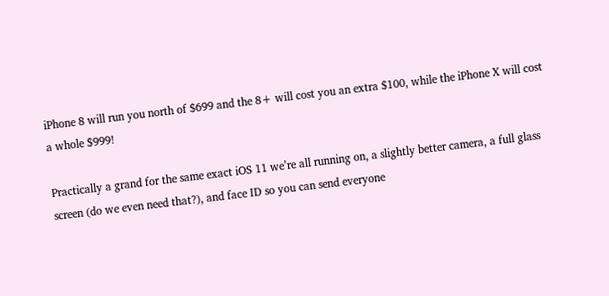iPhone 8 will run you north of $699 and the 8+ will cost you an extra $100, while the iPhone X will cost a whole $999!

Practically a grand for the same exact iOS 11 we’re all running on, a slightly better camera, a full glass screen (do we even need that?), and face ID so you can send everyone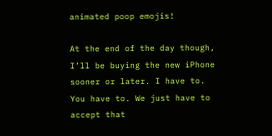animated poop emojis!

At the end of the day though, I’ll be buying the new iPhone sooner or later. I have to. You have to. We just have to accept that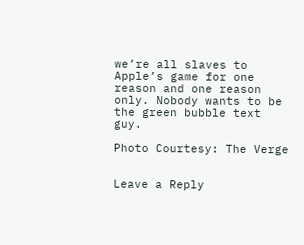we’re all slaves to Apple’s game for one reason and one reason only. Nobody wants to be the green bubble text guy.

Photo Courtesy: The Verge


Leave a Reply